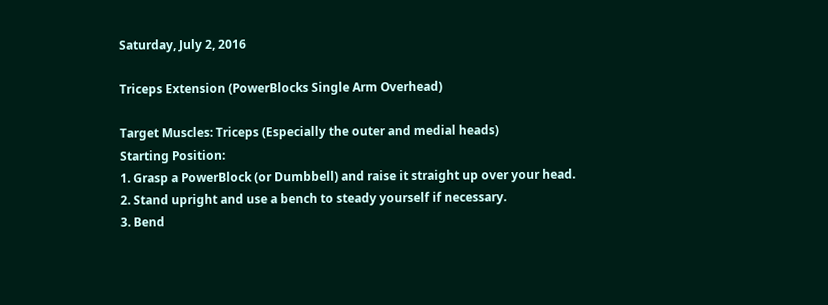Saturday, July 2, 2016

Triceps Extension (PowerBlocks Single Arm Overhead)

Target Muscles: Triceps (Especially the outer and medial heads)
Starting Position:
1. Grasp a PowerBlock (or Dumbbell) and raise it straight up over your head.
2. Stand upright and use a bench to steady yourself if necessary.
3. Bend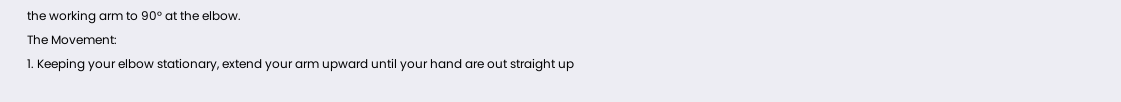the working arm to 90° at the elbow.
The Movement:
1. Keeping your elbow stationary, extend your arm upward until your hand are out straight up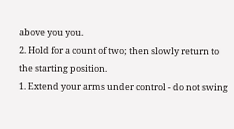above you you.
2. Hold for a count of two; then slowly return to the starting position.
1. Extend your arms under control - do not swing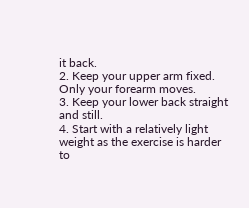it back.
2. Keep your upper arm fixed. Only your forearm moves.
3. Keep your lower back straight and still.
4. Start with a relatively light weight as the exercise is harder to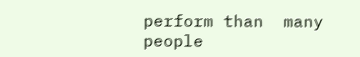perform than  many people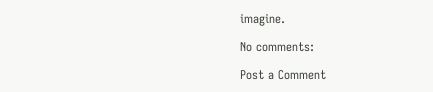imagine.

No comments:

Post a Comment